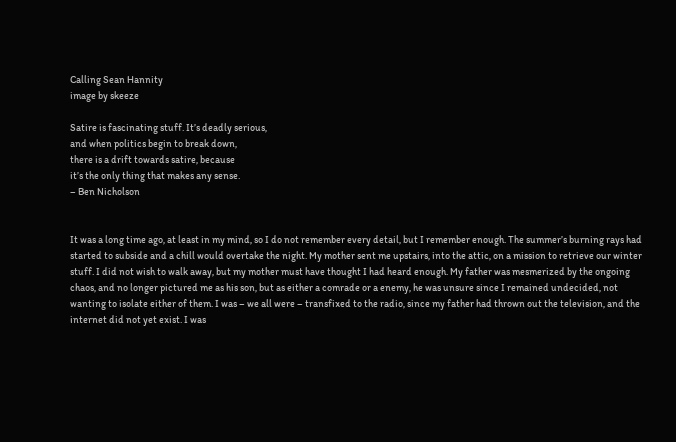Calling Sean Hannity
image by skeeze

Satire is fascinating stuff. It’s deadly serious,
and when politics begin to break down,
there is a drift towards satire, because
it’s the only thing that makes any sense.
– Ben Nicholson


It was a long time ago, at least in my mind, so I do not remember every detail, but I remember enough. The summer’s burning rays had started to subside and a chill would overtake the night. My mother sent me upstairs, into the attic, on a mission to retrieve our winter stuff. I did not wish to walk away, but my mother must have thought I had heard enough. My father was mesmerized by the ongoing chaos, and no longer pictured me as his son, but as either a comrade or a enemy, he was unsure since I remained undecided, not wanting to isolate either of them. I was – we all were – transfixed to the radio, since my father had thrown out the television, and the internet did not yet exist. I was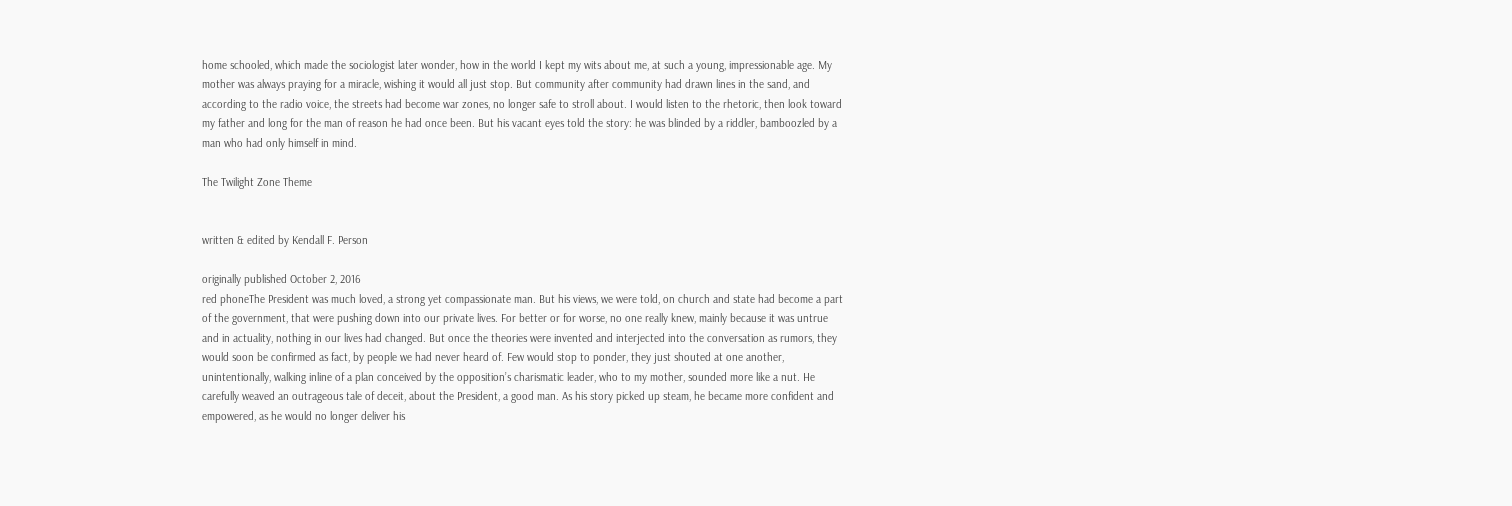home schooled, which made the sociologist later wonder, how in the world I kept my wits about me, at such a young, impressionable age. My mother was always praying for a miracle, wishing it would all just stop. But community after community had drawn lines in the sand, and according to the radio voice, the streets had become war zones, no longer safe to stroll about. I would listen to the rhetoric, then look toward my father and long for the man of reason he had once been. But his vacant eyes told the story: he was blinded by a riddler, bamboozled by a man who had only himself in mind.

The Twilight Zone Theme


written & edited by Kendall F. Person

originally published October 2, 2016
red phoneThe President was much loved, a strong yet compassionate man. But his views, we were told, on church and state had become a part of the government, that were pushing down into our private lives. For better or for worse, no one really knew, mainly because it was untrue and in actuality, nothing in our lives had changed. But once the theories were invented and interjected into the conversation as rumors, they would soon be confirmed as fact, by people we had never heard of. Few would stop to ponder, they just shouted at one another, unintentionally, walking inline of a plan conceived by the opposition’s charismatic leader, who to my mother, sounded more like a nut. He carefully weaved an outrageous tale of deceit, about the President, a good man. As his story picked up steam, he became more confident and empowered, as he would no longer deliver his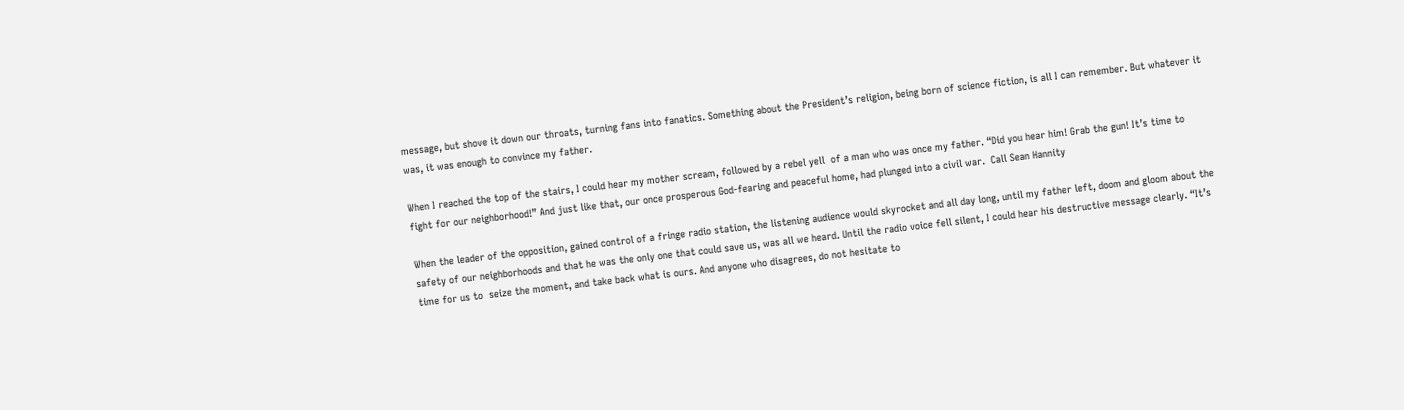message, but shove it down our throats, turning fans into fanatics. Something about the President’s religion, being born of science fiction, is all I can remember. But whatever it was, it was enough to convince my father.

When I reached the top of the stairs, I could hear my mother scream, followed by a rebel yell  of a man who was once my father. “Did you hear him! Grab the gun! It’s time to fight for our neighborhood!” And just like that, our once prosperous God-fearing and peaceful home, had plunged into a civil war.  Call Sean Hannity

When the leader of the opposition, gained control of a fringe radio station, the listening audience would skyrocket and all day long, until my father left, doom and gloom about the safety of our neighborhoods and that he was the only one that could save us, was all we heard. Until the radio voice fell silent, I could hear his destructive message clearly. “It’s time for us to  seize the moment, and take back what is ours. And anyone who disagrees, do not hesitate to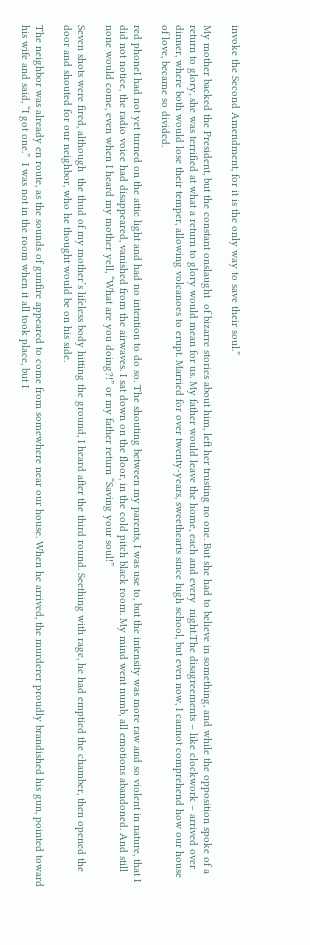invoke the Second Amendment, for it is the only way to save their soul.”

My mother backed the President, but the constant onslaught  of bizarre stories about him, left her trusting no one. But she had to believe in something, and while the opposition spoke of a return to glory, she was terrified at what a return to glory would mean for us. My father would leave the home, each and every  night.The disagreements – like clockwork – arrived over dinner, where both would lose their temper, allowing volcanoes to erupt. Married for over twenty-years, sweethearts since high school, but even now, I cannot comprehend how our house of love, became so divided.

red phoneI had not yet turned on the attic light and had no intention to do so. The shouting between my parents, I was use to, but the intensity was more raw and so violent in nature, that I did not notice, the radio voice had disappeared, vanished from the airwaves. I sat down on the floor, in the cold pitch black room. My mind went numb, all emotions abandoned. And still none would come, even when I heard my mother yell, “What are you doing?!” or my father return “Saving your soul!”

Seven shots were fired, although  the thud of my mother’s lifeless body hitting the ground, I heard after the third round. Seething with rage, he had emptied the chamber, then opened the door and shouted for our neighbor, who he thought would be on his side.

The neighbor was already en route, as the sounds of gunfire appeared to come from somewhere near our house. When he arrived, the murderer proudly brandished his gun, pointed toward his wife and said, “I got one.”  I was not in the room when it all took place, but I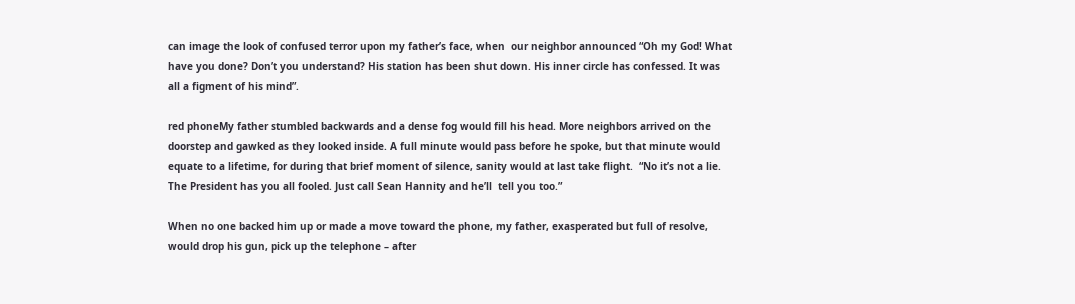can image the look of confused terror upon my father’s face, when  our neighbor announced “Oh my God! What have you done? Don’t you understand? His station has been shut down. His inner circle has confessed. It was all a figment of his mind”.

red phoneMy father stumbled backwards and a dense fog would fill his head. More neighbors arrived on the doorstep and gawked as they looked inside. A full minute would pass before he spoke, but that minute would equate to a lifetime, for during that brief moment of silence, sanity would at last take flight.  “No it’s not a lie. The President has you all fooled. Just call Sean Hannity and he’ll  tell you too.”

When no one backed him up or made a move toward the phone, my father, exasperated but full of resolve, would drop his gun, pick up the telephone – after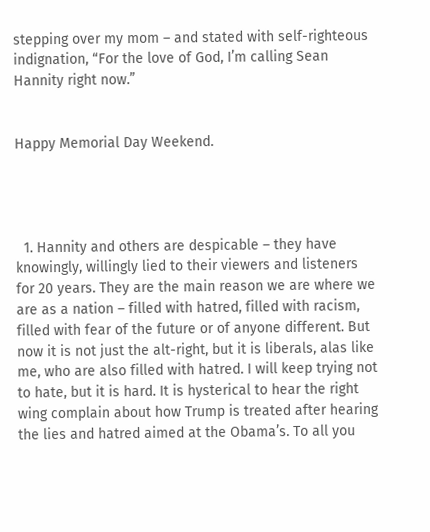stepping over my mom – and stated with self-righteous indignation, “For the love of God, I’m calling Sean Hannity right now.”


Happy Memorial Day Weekend.




  1. Hannity and others are despicable – they have knowingly, willingly lied to their viewers and listeners for 20 years. They are the main reason we are where we are as a nation – filled with hatred, filled with racism, filled with fear of the future or of anyone different. But now it is not just the alt-right, but it is liberals, alas like me, who are also filled with hatred. I will keep trying not to hate, but it is hard. It is hysterical to hear the right wing complain about how Trump is treated after hearing the lies and hatred aimed at the Obama’s. To all you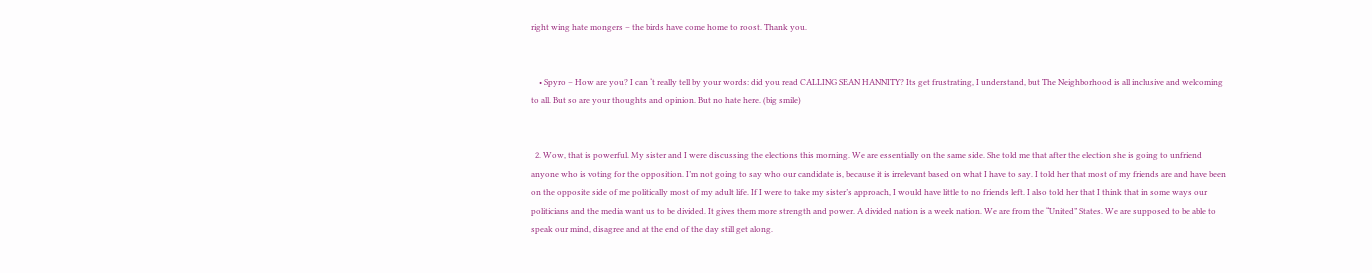right wing hate mongers – the birds have come home to roost. Thank you.


    • Spyro – How are you? I can ‘t really tell by your words: did you read CALLING SEAN HANNITY? Its get frustrating, I understand, but The Neighborhood is all inclusive and welcoming to all. But so are your thoughts and opinion. But no hate here. (big smile)


  2. Wow, that is powerful. My sister and I were discussing the elections this morning. We are essentially on the same side. She told me that after the election she is going to unfriend anyone who is voting for the opposition. I’m not going to say who our candidate is, because it is irrelevant based on what I have to say. I told her that most of my friends are and have been on the opposite side of me politically most of my adult life. If I were to take my sister’s approach, I would have little to no friends left. I also told her that I think that in some ways our politicians and the media want us to be divided. It gives them more strength and power. A divided nation is a week nation. We are from the “United” States. We are supposed to be able to speak our mind, disagree and at the end of the day still get along.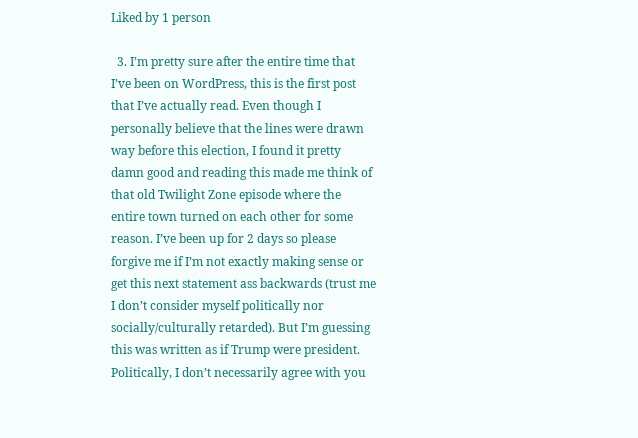Liked by 1 person

  3. I’m pretty sure after the entire time that I’ve been on WordPress, this is the first post that I’ve actually read. Even though I personally believe that the lines were drawn way before this election, I found it pretty damn good and reading this made me think of that old Twilight Zone episode where the entire town turned on each other for some reason. I’ve been up for 2 days so please forgive me if I’m not exactly making sense or get this next statement ass backwards (trust me I don’t consider myself politically nor socially/culturally retarded). But I’m guessing this was written as if Trump were president. Politically, I don’t necessarily agree with you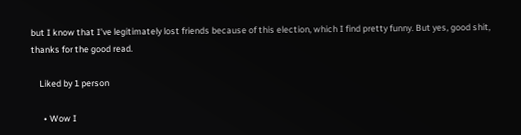but I know that I’ve legitimately lost friends because of this election, which I find pretty funny. But yes, good shit, thanks for the good read.

    Liked by 1 person

      • Wow I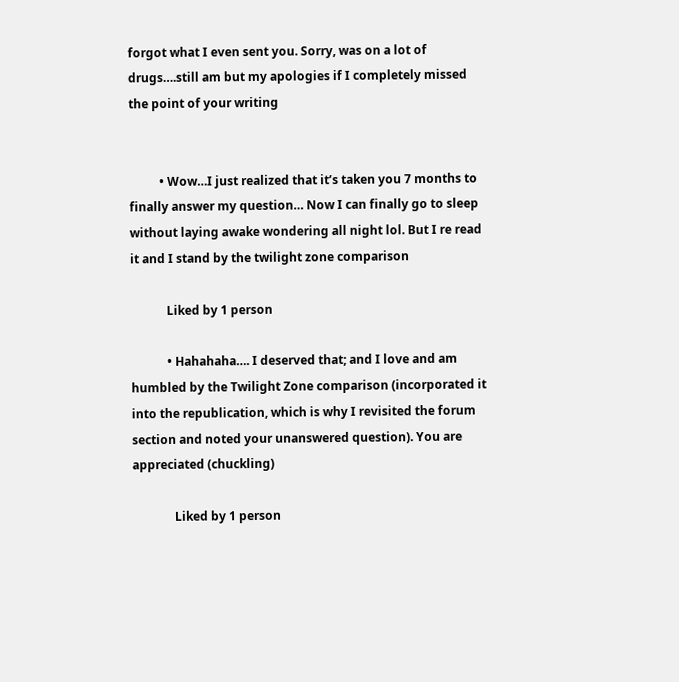forgot what I even sent you. Sorry, was on a lot of drugs….still am but my apologies if I completely missed the point of your writing


          • Wow…I just realized that it’s taken you 7 months to finally answer my question… Now I can finally go to sleep without laying awake wondering all night lol. But I re read it and I stand by the twilight zone comparison

            Liked by 1 person

            • Hahahaha…. I deserved that; and I love and am humbled by the Twilight Zone comparison (incorporated it into the republication, which is why I revisited the forum section and noted your unanswered question). You are appreciated (chuckling)

              Liked by 1 person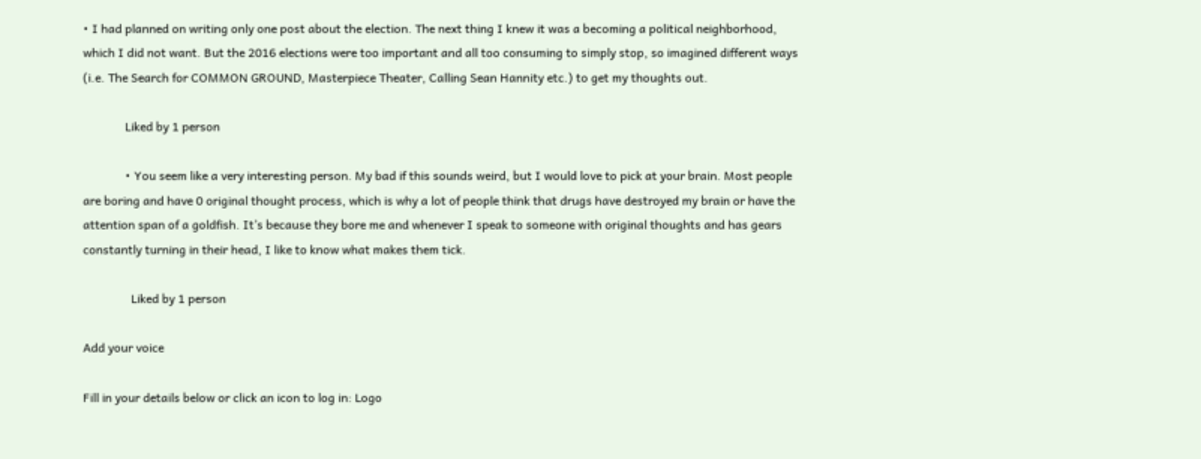• I had planned on writing only one post about the election. The next thing I knew it was a becoming a political neighborhood, which I did not want. But the 2016 elections were too important and all too consuming to simply stop, so imagined different ways (i.e. The Search for COMMON GROUND, Masterpiece Theater, Calling Sean Hannity etc.) to get my thoughts out.

              Liked by 1 person

              • You seem like a very interesting person. My bad if this sounds weird, but I would love to pick at your brain. Most people are boring and have 0 original thought process, which is why a lot of people think that drugs have destroyed my brain or have the attention span of a goldfish. It’s because they bore me and whenever I speak to someone with original thoughts and has gears constantly turning in their head, I like to know what makes them tick.

                Liked by 1 person

Add your voice

Fill in your details below or click an icon to log in: Logo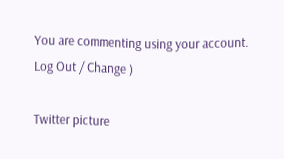You are commenting using your account. Log Out / Change )

Twitter picture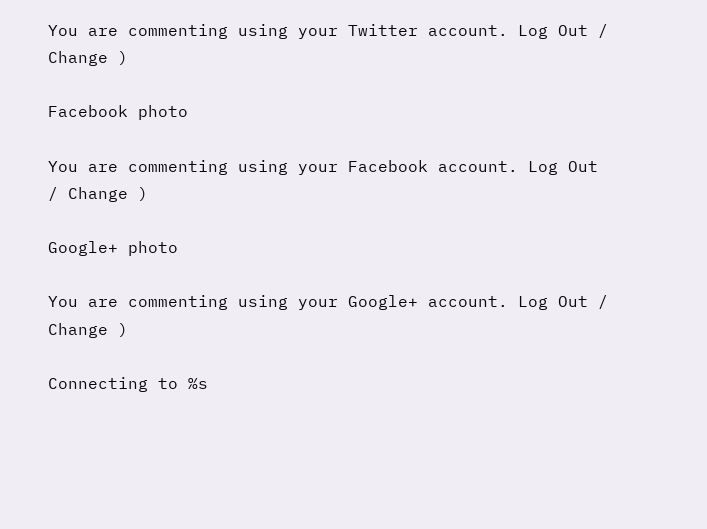You are commenting using your Twitter account. Log Out / Change )

Facebook photo

You are commenting using your Facebook account. Log Out / Change )

Google+ photo

You are commenting using your Google+ account. Log Out / Change )

Connecting to %s